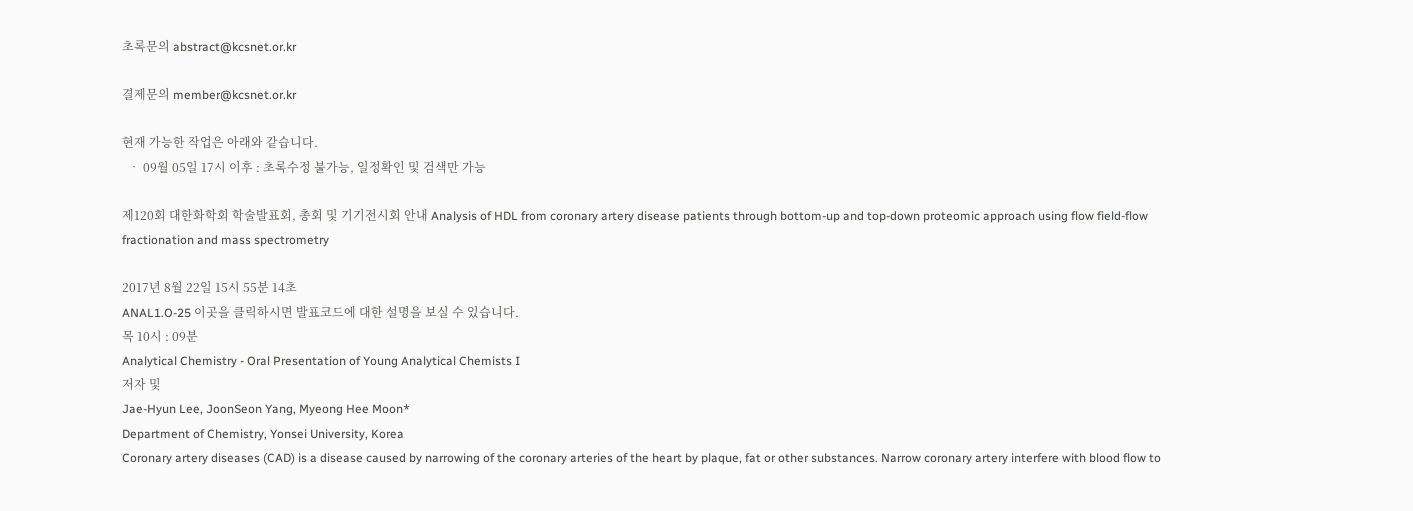초록문의 abstract@kcsnet.or.kr

결제문의 member@kcsnet.or.kr

현재 가능한 작업은 아래와 같습니다.
  • 09월 05일 17시 이후 : 초록수정 불가능, 일정확인 및 검색만 가능

제120회 대한화학회 학술발표회, 총회 및 기기전시회 안내 Analysis of HDL from coronary artery disease patients through bottom-up and top-down proteomic approach using flow field-flow fractionation and mass spectrometry

2017년 8월 22일 15시 55분 14초
ANAL1.O-25 이곳을 클릭하시면 발표코드에 대한 설명을 보실 수 있습니다.
목 10시 : 09분
Analytical Chemistry - Oral Presentation of Young Analytical Chemists I
저자 및
Jae-Hyun Lee, JoonSeon Yang, Myeong Hee Moon*
Department of Chemistry, Yonsei University, Korea
Coronary artery diseases (CAD) is a disease caused by narrowing of the coronary arteries of the heart by plaque, fat or other substances. Narrow coronary artery interfere with blood flow to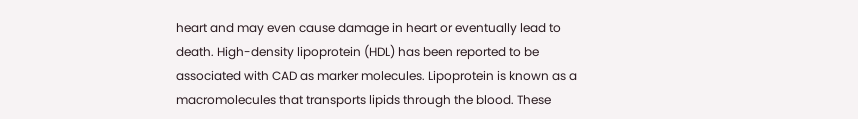heart and may even cause damage in heart or eventually lead to death. High-density lipoprotein (HDL) has been reported to be associated with CAD as marker molecules. Lipoprotein is known as a macromolecules that transports lipids through the blood. These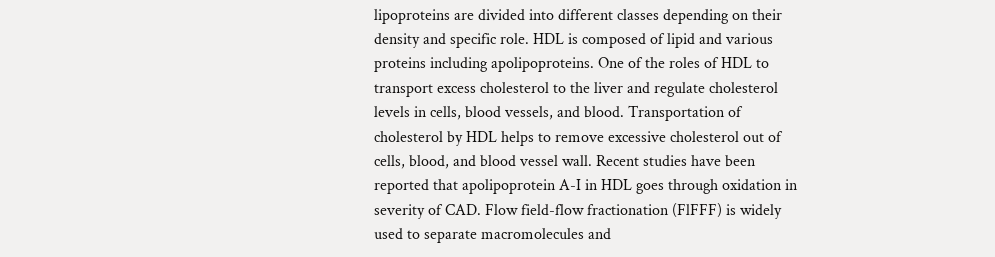lipoproteins are divided into different classes depending on their density and specific role. HDL is composed of lipid and various proteins including apolipoproteins. One of the roles of HDL to transport excess cholesterol to the liver and regulate cholesterol levels in cells, blood vessels, and blood. Transportation of cholesterol by HDL helps to remove excessive cholesterol out of cells, blood, and blood vessel wall. Recent studies have been reported that apolipoprotein A-I in HDL goes through oxidation in severity of CAD. Flow field-flow fractionation (FlFFF) is widely used to separate macromolecules and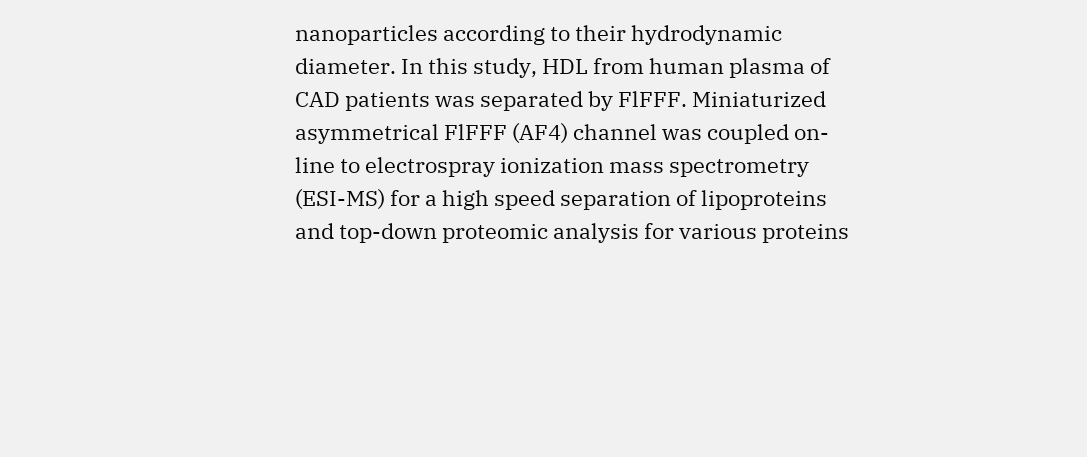nanoparticles according to their hydrodynamic diameter. In this study, HDL from human plasma of CAD patients was separated by FlFFF. Miniaturized asymmetrical FlFFF (AF4) channel was coupled on-line to electrospray ionization mass spectrometry (ESI-MS) for a high speed separation of lipoproteins and top-down proteomic analysis for various proteins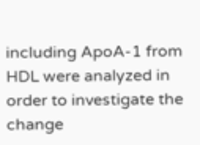including ApoA-1 from HDL were analyzed in order to investigate the change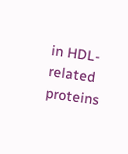in HDL-related proteins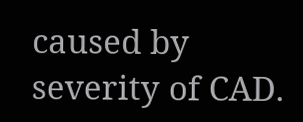caused by severity of CAD.